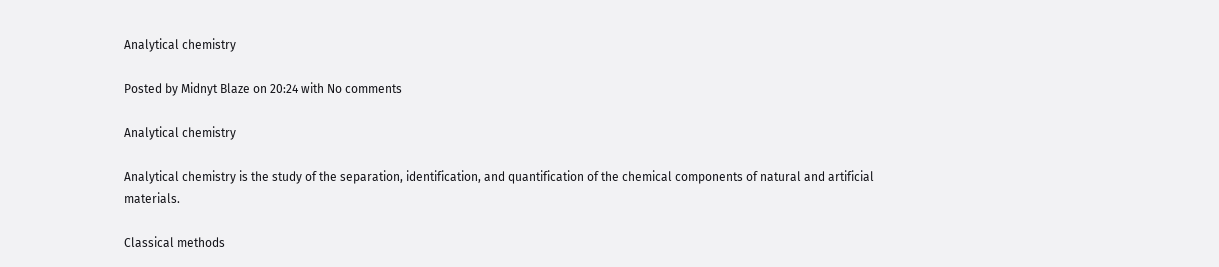Analytical chemistry

Posted by Midnyt Blaze on 20:24 with No comments

Analytical chemistry

Analytical chemistry is the study of the separation, identification, and quantification of the chemical components of natural and artificial materials.

Classical methods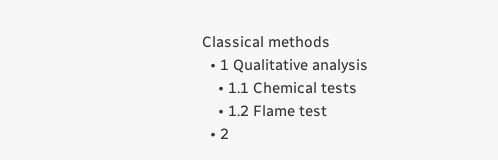Classical methods
  • 1 Qualitative analysis
    • 1.1 Chemical tests
    • 1.2 Flame test
  • 2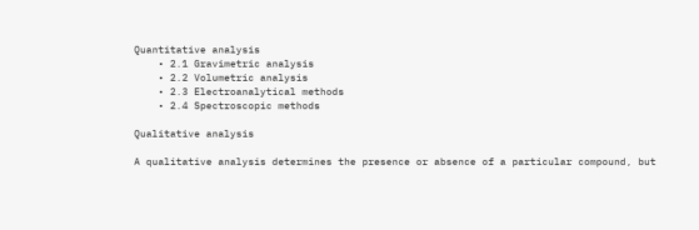Quantitative analysis
    • 2.1 Gravimetric analysis
    • 2.2 Volumetric analysis
    • 2.3 Electroanalytical methods
    • 2.4 Spectroscopic methods

Qualitative analysis

A qualitative analysis determines the presence or absence of a particular compound, but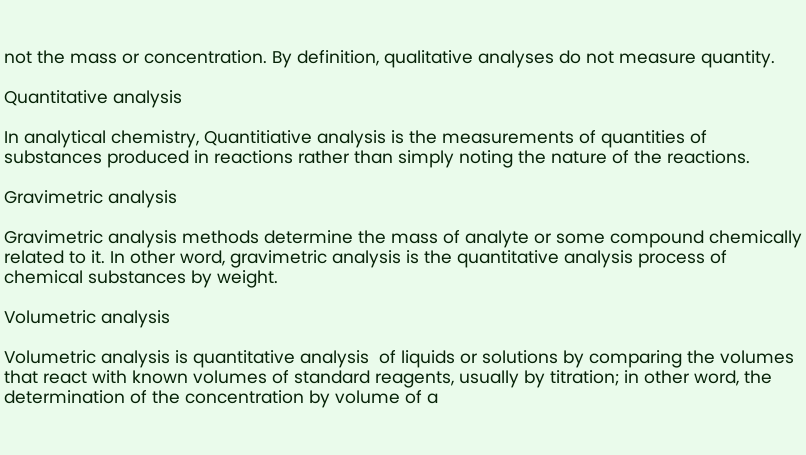not the mass or concentration. By definition, qualitative analyses do not measure quantity.

Quantitative analysis

In analytical chemistry, Quantitiative analysis is the measurements of quantities of substances produced in reactions rather than simply noting the nature of the reactions.

Gravimetric analysis

Gravimetric analysis methods determine the mass of analyte or some compound chemically related to it. In other word, gravimetric analysis is the quantitative analysis process of chemical substances by weight.

Volumetric analysis

Volumetric analysis is quantitative analysis  of liquids or solutions by comparing the volumes that react with known volumes of standard reagents, usually by titration; in other word, the determination of the concentration by volume of a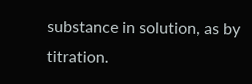substance in solution, as by titration.